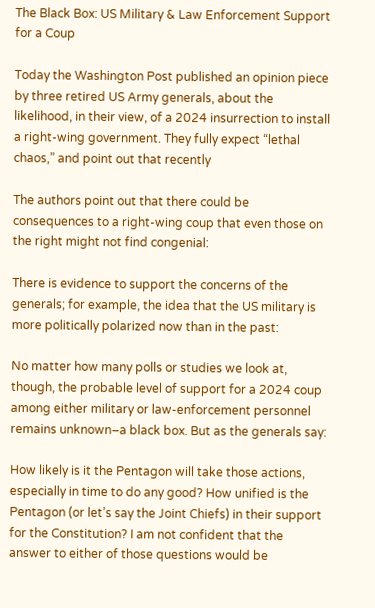The Black Box: US Military & Law Enforcement Support for a Coup

Today the Washington Post published an opinion piece by three retired US Army generals, about the likelihood, in their view, of a 2024 insurrection to install a right-wing government. They fully expect “lethal chaos,” and point out that recently

The authors point out that there could be consequences to a right-wing coup that even those on the right might not find congenial:

There is evidence to support the concerns of the generals; for example, the idea that the US military is more politically polarized now than in the past:

No matter how many polls or studies we look at, though, the probable level of support for a 2024 coup among either military or law-enforcement personnel remains unknown–a black box. But as the generals say:

How likely is it the Pentagon will take those actions, especially in time to do any good? How unified is the Pentagon (or let’s say the Joint Chiefs) in their support for the Constitution? I am not confident that the answer to either of those questions would be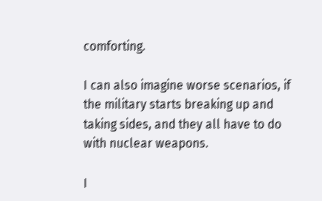comforting.

I can also imagine worse scenarios, if the military starts breaking up and taking sides, and they all have to do with nuclear weapons.

I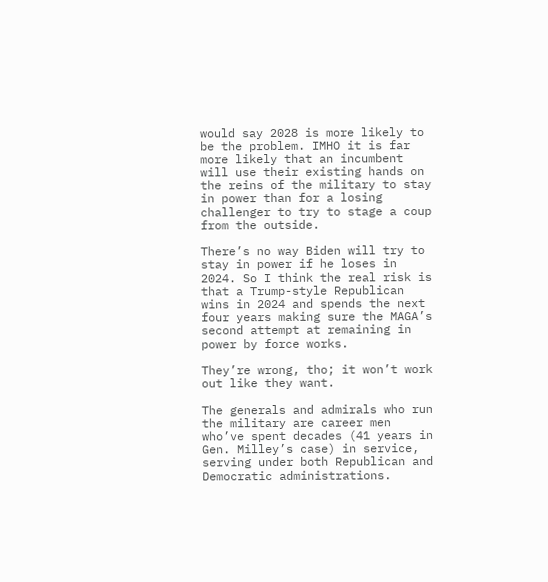would say 2028 is more likely to be the problem. IMHO it is far more likely that an incumbent will use their existing hands on the reins of the military to stay in power than for a losing challenger to try to stage a coup from the outside.

There’s no way Biden will try to stay in power if he loses in 2024. So I think the real risk is that a Trump-style Republican wins in 2024 and spends the next four years making sure the MAGA’s second attempt at remaining in power by force works.

They’re wrong, tho; it won’t work out like they want.

The generals and admirals who run the military are career men who’ve spent decades (41 years in Gen. Milley’s case) in service, serving under both Republican and Democratic administrations.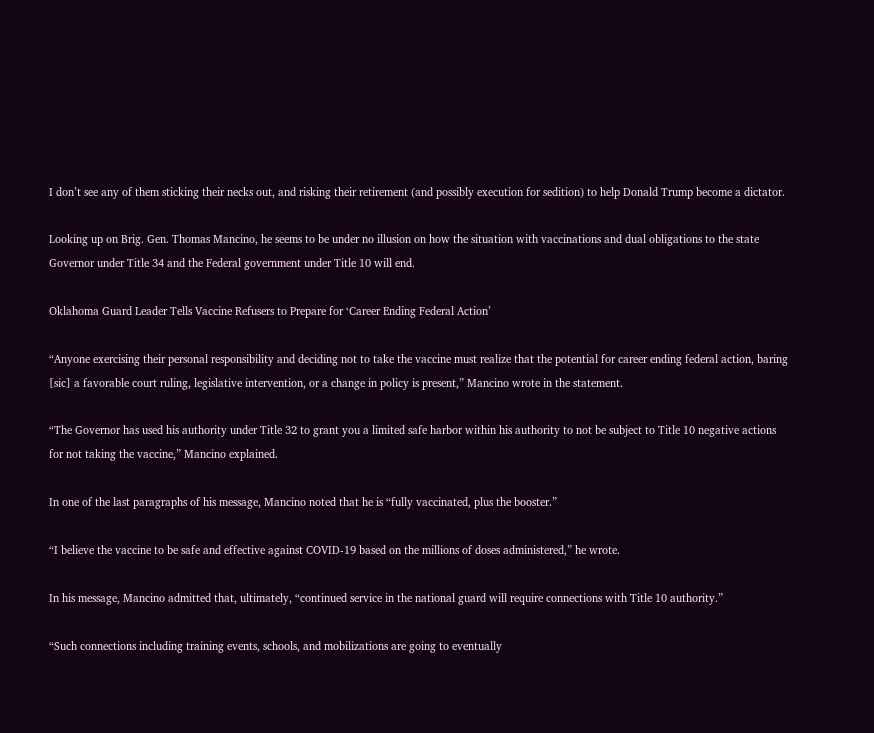I don’t see any of them sticking their necks out, and risking their retirement (and possibly execution for sedition) to help Donald Trump become a dictator.

Looking up on Brig. Gen. Thomas Mancino, he seems to be under no illusion on how the situation with vaccinations and dual obligations to the state Governor under Title 34 and the Federal government under Title 10 will end.

Oklahoma Guard Leader Tells Vaccine Refusers to Prepare for ‘Career Ending Federal Action’

“Anyone exercising their personal responsibility and deciding not to take the vaccine must realize that the potential for career ending federal action, baring [sic] a favorable court ruling, legislative intervention, or a change in policy is present,” Mancino wrote in the statement.

“The Governor has used his authority under Title 32 to grant you a limited safe harbor within his authority to not be subject to Title 10 negative actions for not taking the vaccine,” Mancino explained.

In one of the last paragraphs of his message, Mancino noted that he is “fully vaccinated, plus the booster.”

“I believe the vaccine to be safe and effective against COVID-19 based on the millions of doses administered,” he wrote.

In his message, Mancino admitted that, ultimately, “continued service in the national guard will require connections with Title 10 authority.”

“Such connections including training events, schools, and mobilizations are going to eventually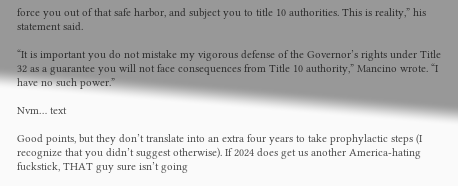force you out of that safe harbor, and subject you to title 10 authorities. This is reality,” his statement said.

“It is important you do not mistake my vigorous defense of the Governor’s rights under Title 32 as a guarantee you will not face consequences from Title 10 authority,” Mancino wrote. “I have no such power.”

Nvm… text

Good points, but they don’t translate into an extra four years to take prophylactic steps (I recognize that you didn’t suggest otherwise). If 2024 does get us another America-hating fuckstick, THAT guy sure isn’t going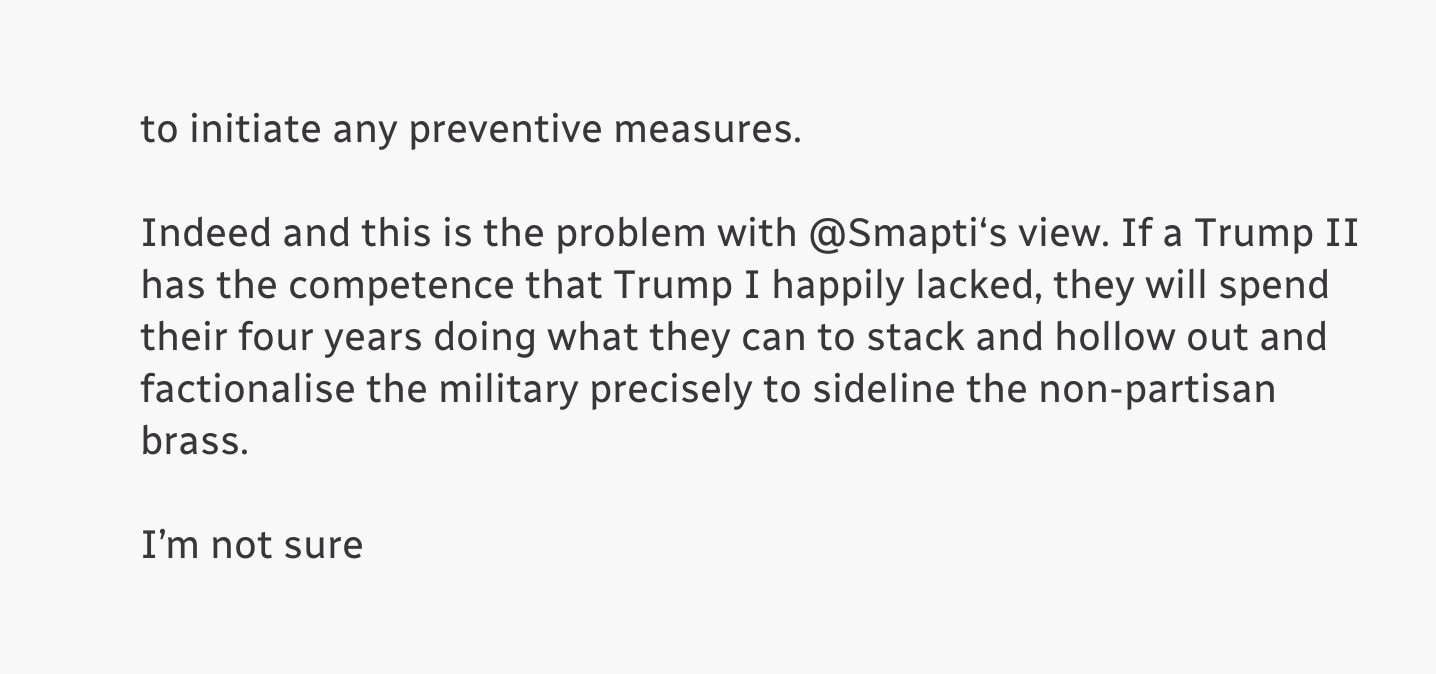to initiate any preventive measures.

Indeed and this is the problem with @Smapti‘s view. If a Trump II has the competence that Trump I happily lacked, they will spend their four years doing what they can to stack and hollow out and factionalise the military precisely to sideline the non-partisan brass.

I’m not sure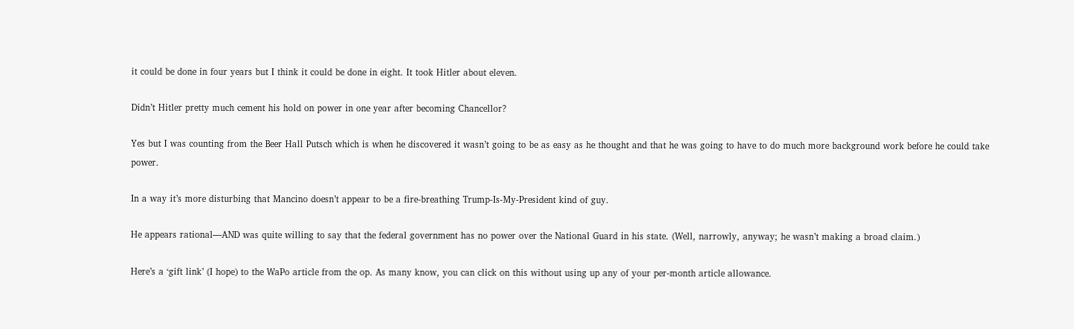it could be done in four years but I think it could be done in eight. It took Hitler about eleven.

Didn’t Hitler pretty much cement his hold on power in one year after becoming Chancellor?

Yes but I was counting from the Beer Hall Putsch which is when he discovered it wasn’t going to be as easy as he thought and that he was going to have to do much more background work before he could take power.

In a way it’s more disturbing that Mancino doesn’t appear to be a fire-breathing Trump-Is-My-President kind of guy.

He appears rational—AND was quite willing to say that the federal government has no power over the National Guard in his state. (Well, narrowly, anyway; he wasn’t making a broad claim.)

Here’s a ‘gift link’ (I hope) to the WaPo article from the op. As many know, you can click on this without using up any of your per-month article allowance.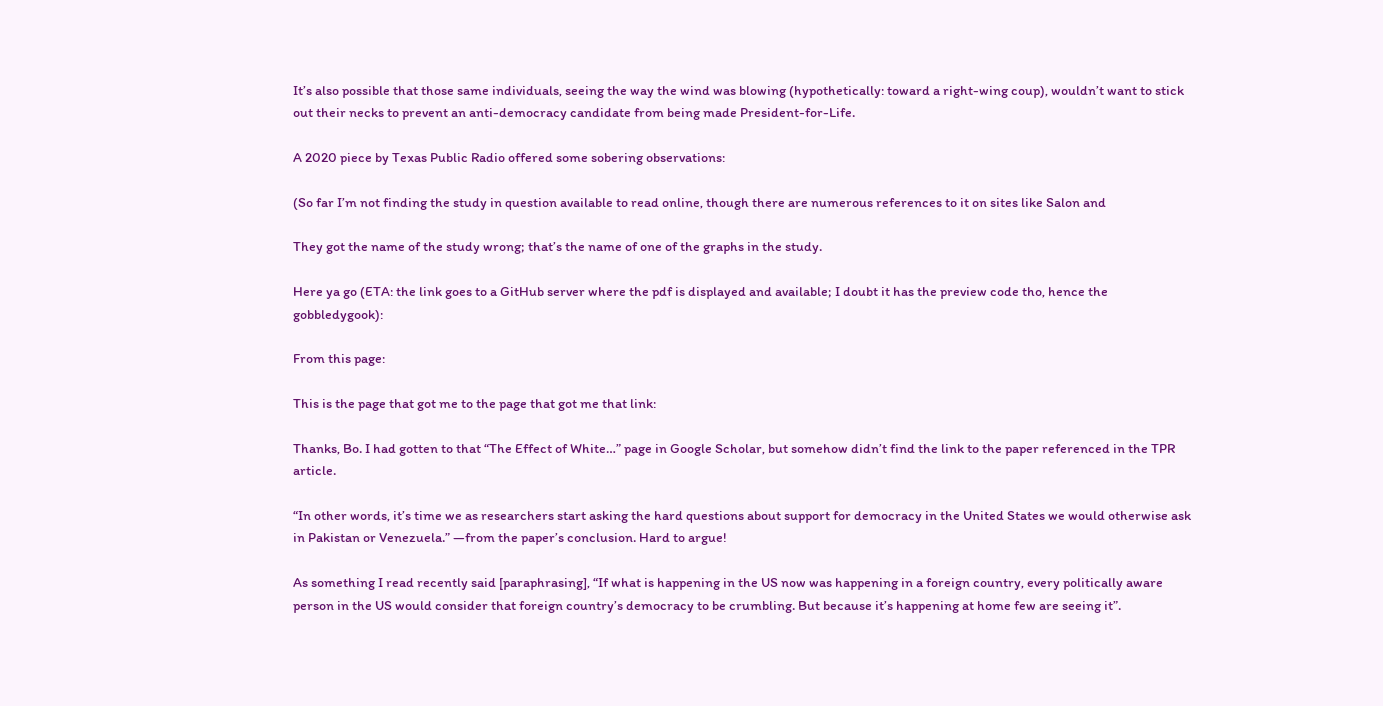It’s also possible that those same individuals, seeing the way the wind was blowing (hypothetically: toward a right-wing coup), wouldn’t want to stick out their necks to prevent an anti-democracy candidate from being made President-for-Life.

A 2020 piece by Texas Public Radio offered some sobering observations:

(So far I’m not finding the study in question available to read online, though there are numerous references to it on sites like Salon and

They got the name of the study wrong; that’s the name of one of the graphs in the study.

Here ya go (ETA: the link goes to a GitHub server where the pdf is displayed and available; I doubt it has the preview code tho, hence the gobbledygook):

From this page:

This is the page that got me to the page that got me that link:

Thanks, Bo. I had gotten to that “The Effect of White…” page in Google Scholar, but somehow didn’t find the link to the paper referenced in the TPR article.

“In other words, it’s time we as researchers start asking the hard questions about support for democracy in the United States we would otherwise ask in Pakistan or Venezuela.” —from the paper’s conclusion. Hard to argue!

As something I read recently said [paraphrasing], “If what is happening in the US now was happening in a foreign country, every politically aware person in the US would consider that foreign country’s democracy to be crumbling. But because it’s happening at home few are seeing it”.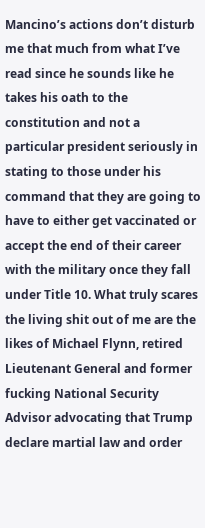Mancino’s actions don’t disturb me that much from what I’ve read since he sounds like he takes his oath to the constitution and not a particular president seriously in stating to those under his command that they are going to have to either get vaccinated or accept the end of their career with the military once they fall under Title 10. What truly scares the living shit out of me are the likes of Michael Flynn, retired Lieutenant General and former fucking National Security Advisor advocating that Trump declare martial law and order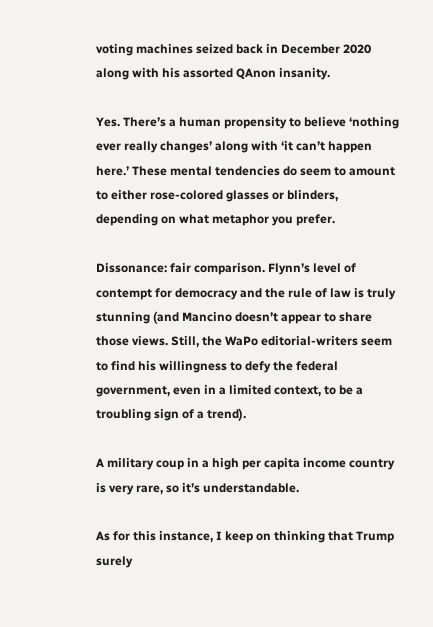voting machines seized back in December 2020 along with his assorted QAnon insanity.

Yes. There’s a human propensity to believe ‘nothing ever really changes’ along with ‘it can’t happen here.’ These mental tendencies do seem to amount to either rose-colored glasses or blinders, depending on what metaphor you prefer.

Dissonance: fair comparison. Flynn’s level of contempt for democracy and the rule of law is truly stunning (and Mancino doesn’t appear to share those views. Still, the WaPo editorial-writers seem to find his willingness to defy the federal government, even in a limited context, to be a troubling sign of a trend).

A military coup in a high per capita income country is very rare, so it’s understandable.

As for this instance, I keep on thinking that Trump surely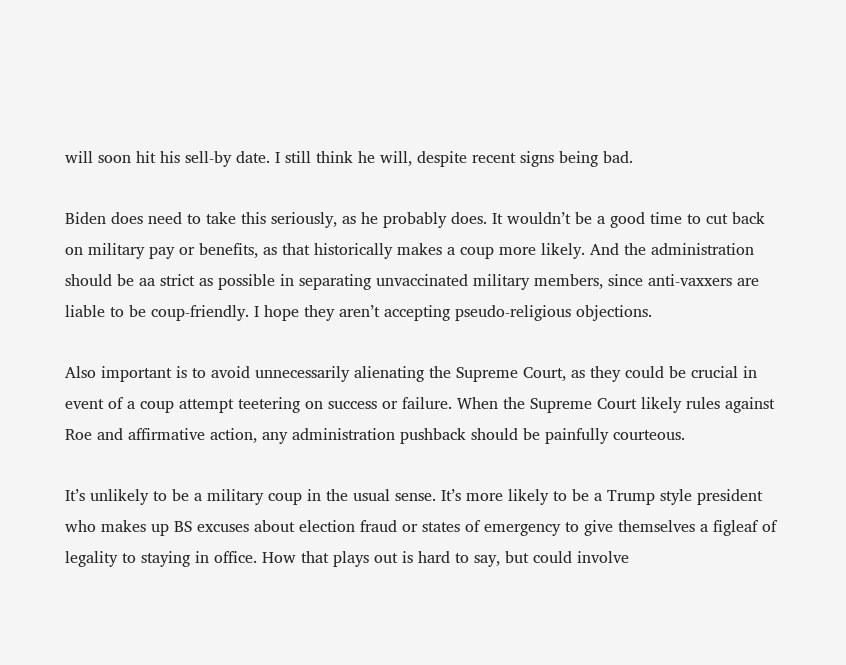will soon hit his sell-by date. I still think he will, despite recent signs being bad.

Biden does need to take this seriously, as he probably does. It wouldn’t be a good time to cut back on military pay or benefits, as that historically makes a coup more likely. And the administration should be aa strict as possible in separating unvaccinated military members, since anti-vaxxers are liable to be coup-friendly. I hope they aren’t accepting pseudo-religious objections.

Also important is to avoid unnecessarily alienating the Supreme Court, as they could be crucial in event of a coup attempt teetering on success or failure. When the Supreme Court likely rules against Roe and affirmative action, any administration pushback should be painfully courteous.

It’s unlikely to be a military coup in the usual sense. It’s more likely to be a Trump style president who makes up BS excuses about election fraud or states of emergency to give themselves a figleaf of legality to staying in office. How that plays out is hard to say, but could involve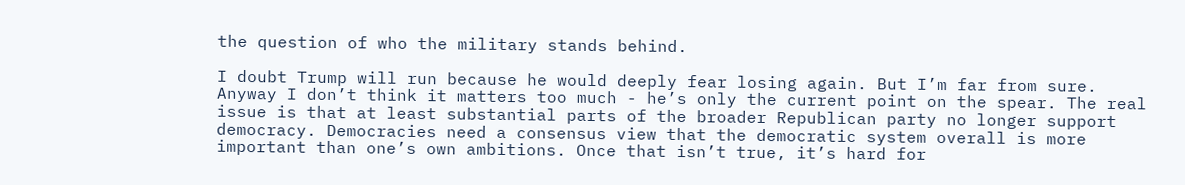the question of who the military stands behind.

I doubt Trump will run because he would deeply fear losing again. But I’m far from sure. Anyway I don’t think it matters too much - he’s only the current point on the spear. The real issue is that at least substantial parts of the broader Republican party no longer support democracy. Democracies need a consensus view that the democratic system overall is more important than one’s own ambitions. Once that isn’t true, it’s hard for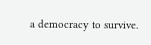a democracy to survive.